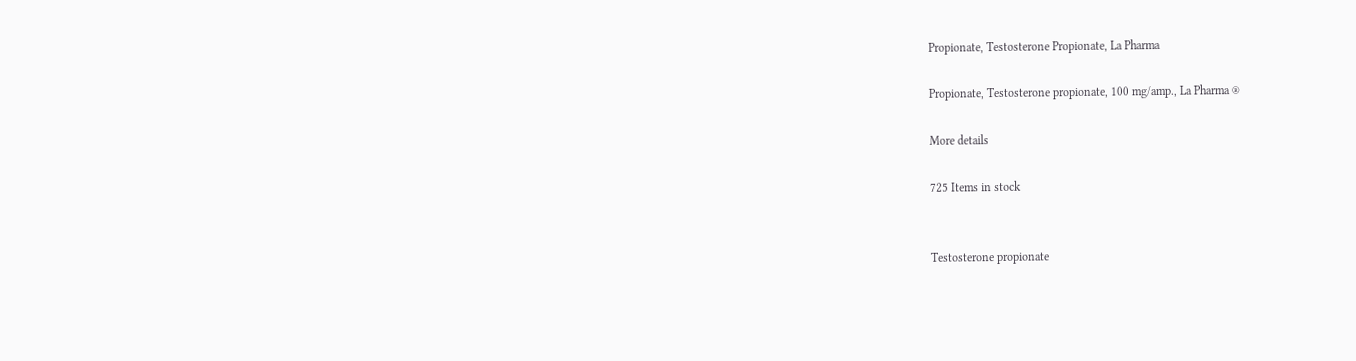Propionate, Testosterone Propionate, La Pharma

Propionate, Testosterone propionate, 100 mg/amp., La Pharma ®

More details

725 Items in stock


Testosterone propionate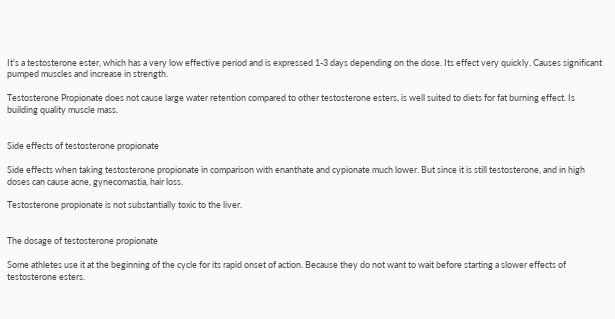It's a testosterone ester, which has a very low effective period and is expressed 1-3 days depending on the dose. Its effect very quickly. Causes significant pumped muscles and increase in strength.

Testosterone Propionate does not cause large water retention compared to other testosterone esters, is well suited to diets for fat burning effect. Is building quality muscle mass.


Side effects of testosterone propionate

Side effects when taking testosterone propionate in comparison with enanthate and cypionate much lower. But since it is still testosterone, and in high doses can cause acne, gynecomastia, hair loss.

Testosterone propionate is not substantially toxic to the liver.


The dosage of testosterone propionate

Some athletes use it at the beginning of the cycle for its rapid onset of action. Because they do not want to wait before starting a slower effects of testosterone esters.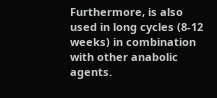Furthermore, is also used in long cycles (8-12 weeks) in combination with other anabolic agents.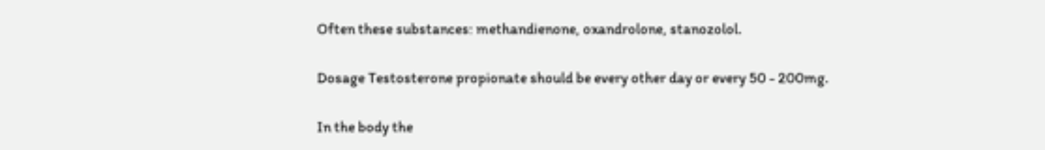Often these substances: methandienone, oxandrolone, stanozolol.

Dosage Testosterone propionate should be every other day or every 50 - 200mg.

In the body the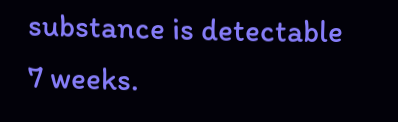substance is detectable 7 weeks.